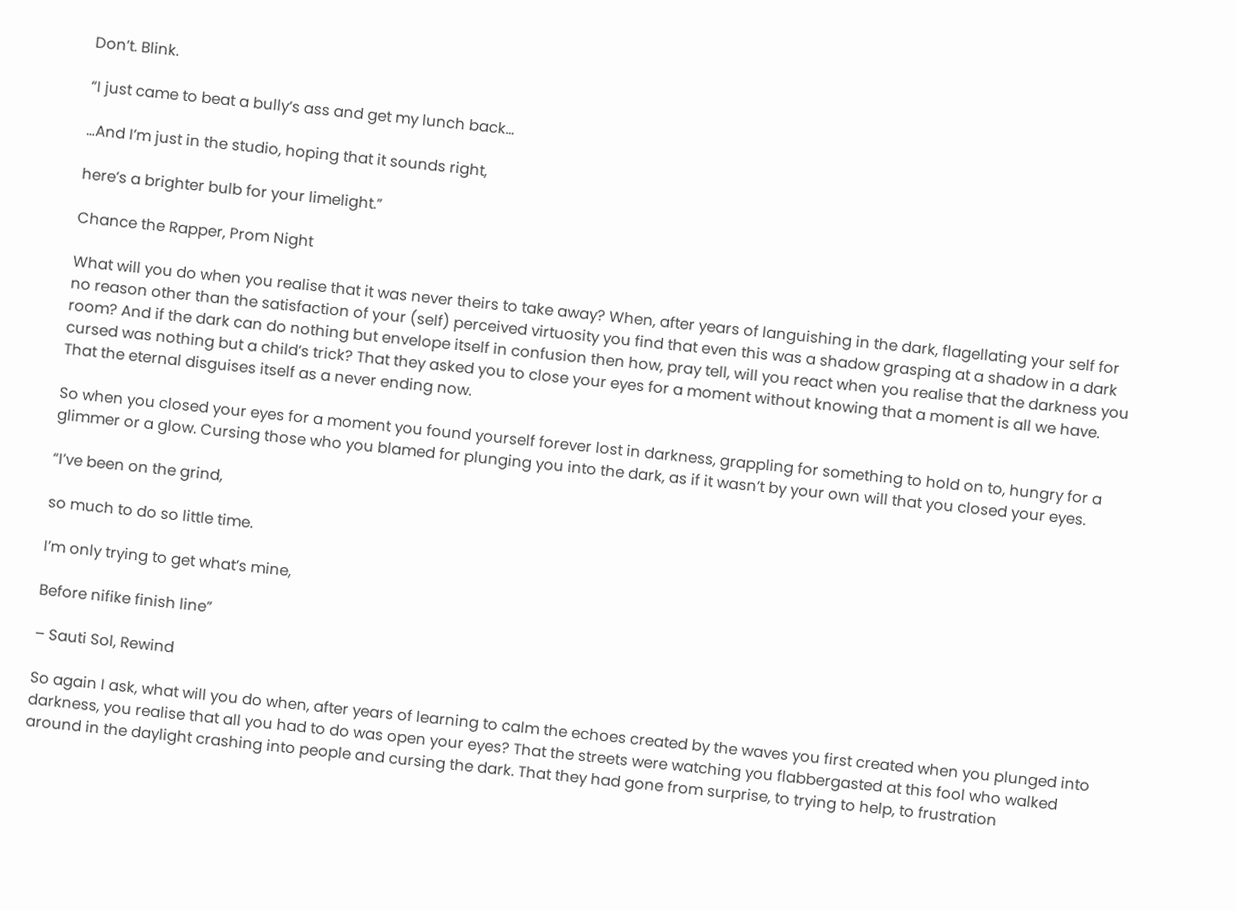Don’t. Blink.

“I just came to beat a bully’s ass and get my lunch back…

…And I’m just in the studio, hoping that it sounds right,

here’s a brighter bulb for your limelight.”

Chance the Rapper, Prom Night

What will you do when you realise that it was never theirs to take away? When, after years of languishing in the dark, flagellating your self for no reason other than the satisfaction of your (self) perceived virtuosity you find that even this was a shadow grasping at a shadow in a dark room? And if the dark can do nothing but envelope itself in confusion then how, pray tell, will you react when you realise that the darkness you cursed was nothing but a child’s trick? That they asked you to close your eyes for a moment without knowing that a moment is all we have. That the eternal disguises itself as a never ending now.

So when you closed your eyes for a moment you found yourself forever lost in darkness, grappling for something to hold on to, hungry for a glimmer or a glow. Cursing those who you blamed for plunging you into the dark, as if it wasn’t by your own will that you closed your eyes.

“I’ve been on the grind,

so much to do so little time.

I’m only trying to get what’s mine,

Before nifike finish line”

– Sauti Sol, Rewind

So again I ask, what will you do when, after years of learning to calm the echoes created by the waves you first created when you plunged into darkness, you realise that all you had to do was open your eyes? That the streets were watching you flabbergasted at this fool who walked around in the daylight crashing into people and cursing the dark. That they had gone from surprise, to trying to help, to frustration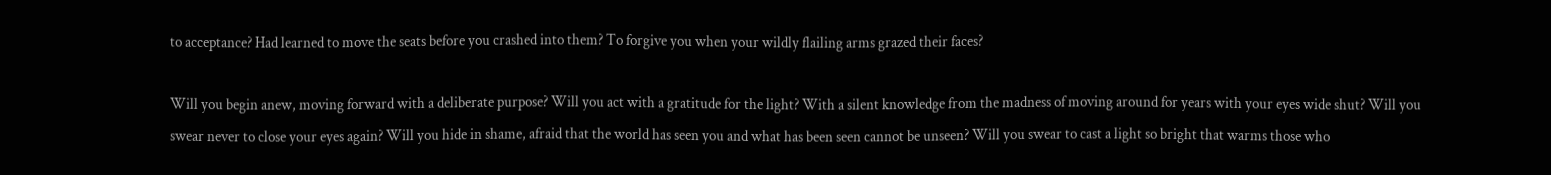to acceptance? Had learned to move the seats before you crashed into them? To forgive you when your wildly flailing arms grazed their faces?

Will you begin anew, moving forward with a deliberate purpose? Will you act with a gratitude for the light? With a silent knowledge from the madness of moving around for years with your eyes wide shut? Will you swear never to close your eyes again? Will you hide in shame, afraid that the world has seen you and what has been seen cannot be unseen? Will you swear to cast a light so bright that warms those who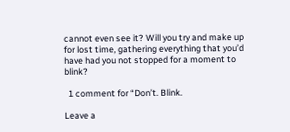cannot even see it? Will you try and make up for lost time, gathering everything that you’d have had you not stopped for a moment to blink?

  1 comment for “Don’t. Blink.

Leave a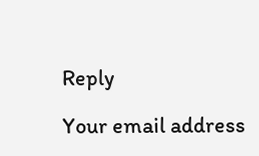Reply

Your email address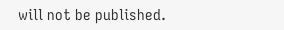will not be published.